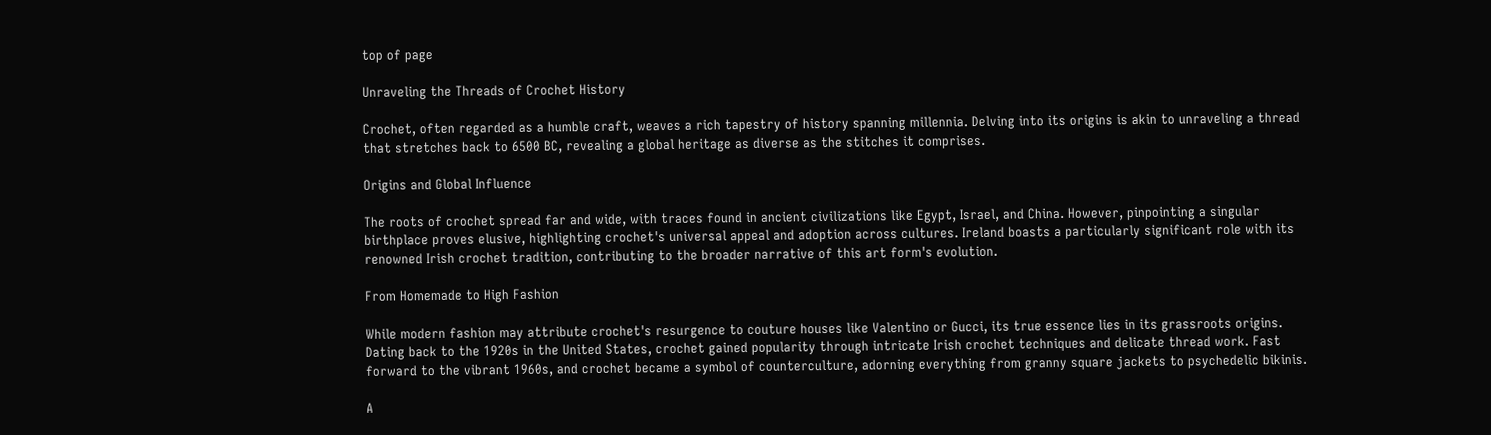top of page

Unraveling the Threads of Crochet History

Crochet, often regarded as a humble craft, weaves a rich tapestry of history spanning millennia. Delving into its origins is akin to unraveling a thread that stretches back to 6500 BC, revealing a global heritage as diverse as the stitches it comprises.

Origins and Global Influence

The roots of crochet spread far and wide, with traces found in ancient civilizations like Egypt, Israel, and China. However, pinpointing a singular birthplace proves elusive, highlighting crochet's universal appeal and adoption across cultures. Ireland boasts a particularly significant role with its renowned Irish crochet tradition, contributing to the broader narrative of this art form's evolution.

From Homemade to High Fashion

While modern fashion may attribute crochet's resurgence to couture houses like Valentino or Gucci, its true essence lies in its grassroots origins. Dating back to the 1920s in the United States, crochet gained popularity through intricate Irish crochet techniques and delicate thread work. Fast forward to the vibrant 1960s, and crochet became a symbol of counterculture, adorning everything from granny square jackets to psychedelic bikinis.

A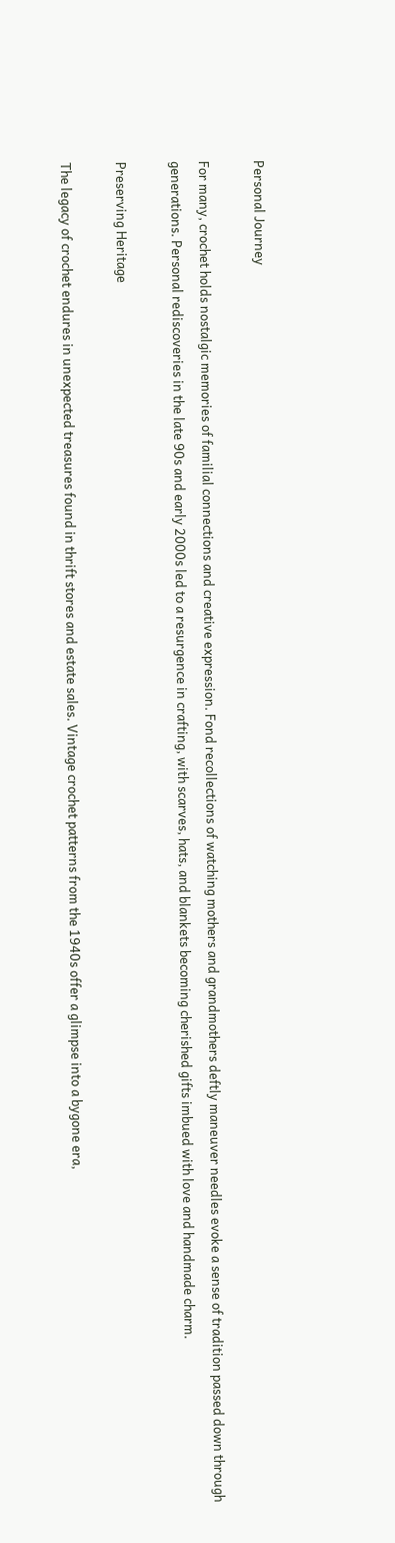Personal Journey

For many, crochet holds nostalgic memories of familial connections and creative expression. Fond recollections of watching mothers and grandmothers deftly maneuver needles evoke a sense of tradition passed down through generations. Personal rediscoveries in the late 90s and early 2000s led to a resurgence in crafting, with scarves, hats, and blankets becoming cherished gifts imbued with love and handmade charm.

Preserving Heritage

The legacy of crochet endures in unexpected treasures found in thrift stores and estate sales. Vintage crochet patterns from the 1940s offer a glimpse into a bygone era,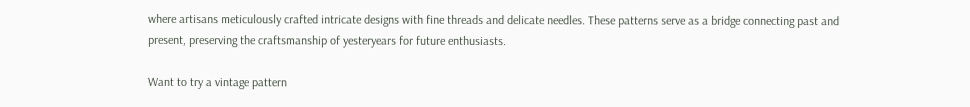where artisans meticulously crafted intricate designs with fine threads and delicate needles. These patterns serve as a bridge connecting past and present, preserving the craftsmanship of yesteryears for future enthusiasts.

Want to try a vintage pattern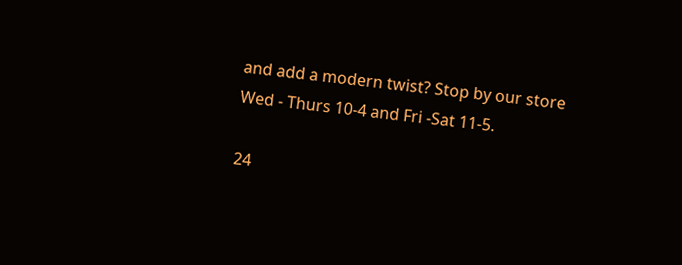and add a modern twist? Stop by our store Wed - Thurs 10-4 and Fri -Sat 11-5.

24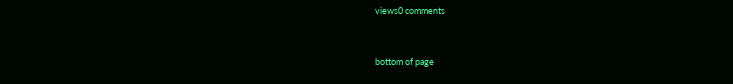views0 comments


bottom of page